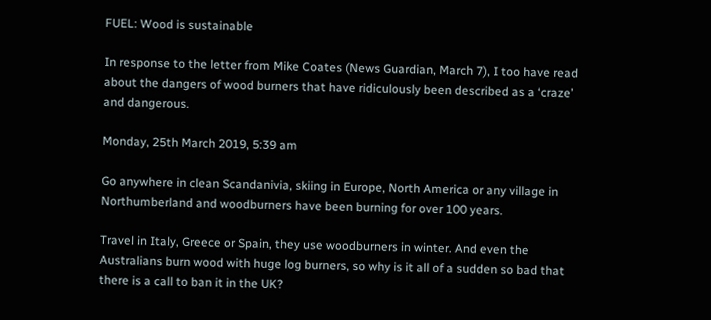FUEL: Wood is sustainable

In response to the letter from Mike Coates (News Guardian, March 7), I too have read about the dangers of wood burners that have ridiculously been described as a ‘craze’ and dangerous.

Monday, 25th March 2019, 5:39 am

Go anywhere in clean Scandanivia, skiing in Europe, North America or any village in Northumberland and woodburners have been burning for over 100 years.

Travel in Italy, Greece or Spain, they use woodburners in winter. And even the Australians burn wood with huge log burners, so why is it all of a sudden so bad that there is a call to ban it in the UK?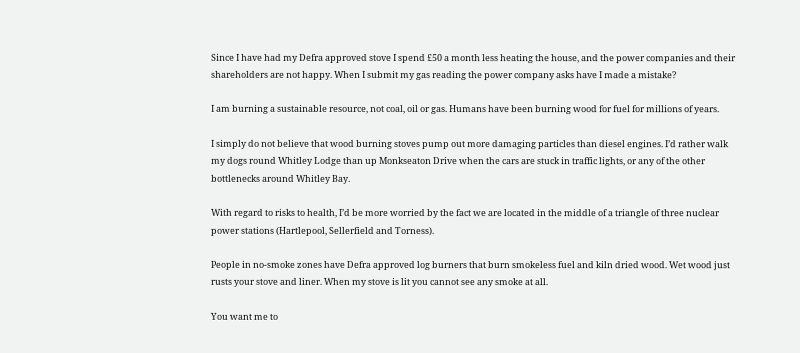Since I have had my Defra approved stove I spend £50 a month less heating the house, and the power companies and their shareholders are not happy. When I submit my gas reading the power company asks have I made a mistake?

I am burning a sustainable resource, not coal, oil or gas. Humans have been burning wood for fuel for millions of years.

I simply do not believe that wood burning stoves pump out more damaging particles than diesel engines. I’d rather walk my dogs round Whitley Lodge than up Monkseaton Drive when the cars are stuck in traffic lights, or any of the other bottlenecks around Whitley Bay.

With regard to risks to health, I’d be more worried by the fact we are located in the middle of a triangle of three nuclear power stations (Hartlepool, Sellerfield and Torness).

People in no-smoke zones have Defra approved log burners that burn smokeless fuel and kiln dried wood. Wet wood just rusts your stove and liner. When my stove is lit you cannot see any smoke at all.

You want me to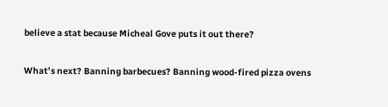believe a stat because Micheal Gove puts it out there?

What’s next? Banning barbecues? Banning wood-fired pizza ovens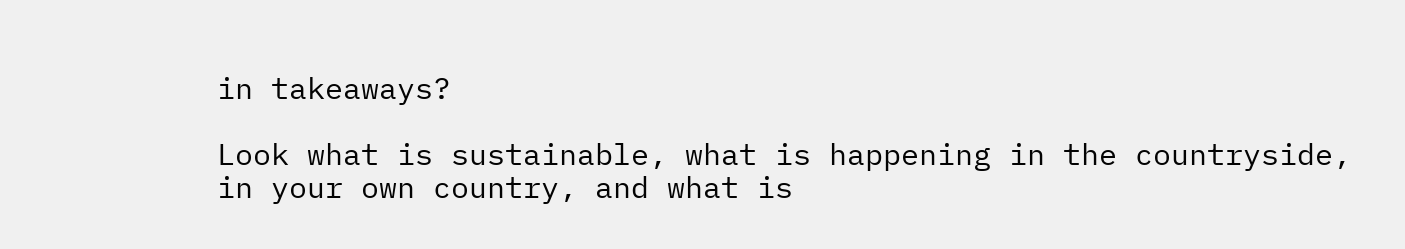in takeaways?

Look what is sustainable, what is happening in the countryside, in your own country, and what is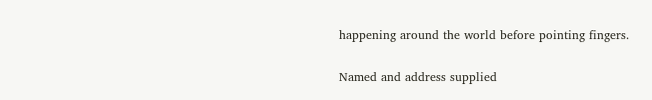happening around the world before pointing fingers.

Named and address supplied